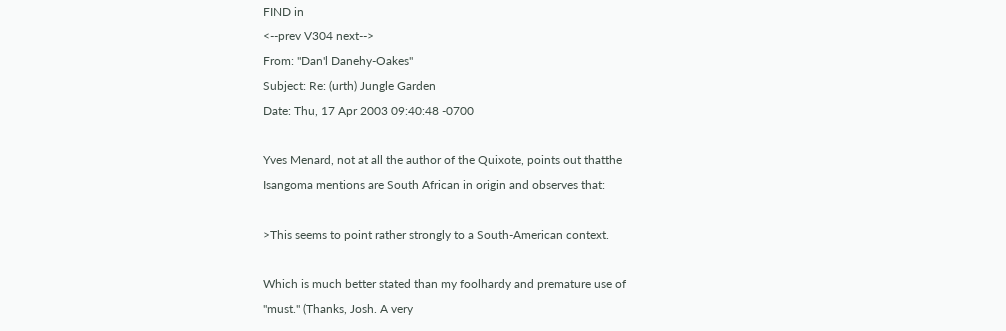FIND in
<--prev V304 next-->
From: "Dan'l Danehy-Oakes"
Subject: Re: (urth) Jungle Garden
Date: Thu, 17 Apr 2003 09:40:48 -0700

Yves Menard, not at all the author of the Quixote, points out thatthe
Isangoma mentions are South African in origin and observes that:

>This seems to point rather strongly to a South-American context.

Which is much better stated than my foolhardy and premature use of
"must." (Thanks, Josh. A very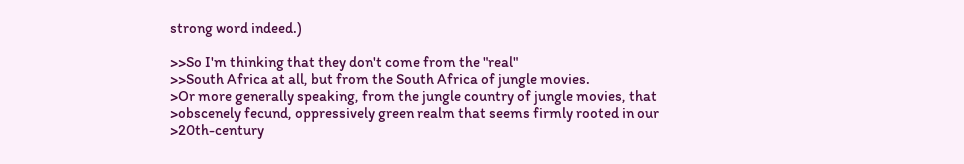strong word indeed.)

>>So I'm thinking that they don't come from the "real"
>>South Africa at all, but from the South Africa of jungle movies.
>Or more generally speaking, from the jungle country of jungle movies, that
>obscenely fecund, oppressively green realm that seems firmly rooted in our
>20th-century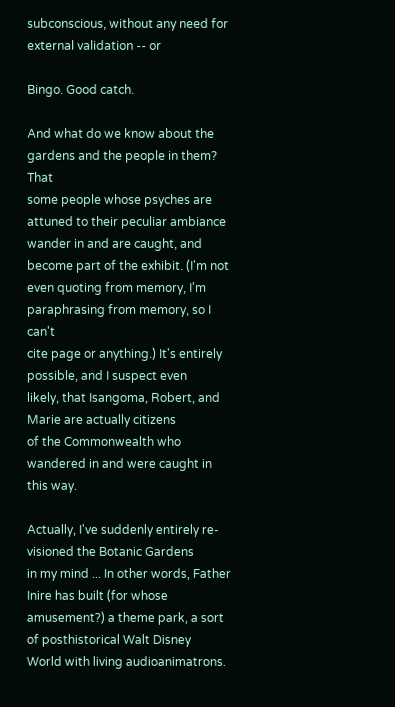subconscious, without any need for external validation -- or

Bingo. Good catch.

And what do we know about the gardens and the people in them? That
some people whose psyches are attuned to their peculiar ambiance
wander in and are caught, and become part of the exhibit. (I'm not
even quoting from memory, I'm paraphrasing from memory, so I can't
cite page or anything.) It's entirely possible, and I suspect even
likely, that Isangoma, Robert, and Marie are actually citizens
of the Commonwealth who wandered in and were caught in this way.

Actually, I've suddenly entirely re-visioned the Botanic Gardens
in my mind ... In other words, Father Inire has built (for whose
amusement?) a theme park, a sort of posthistorical Walt Disney
World with living audioanimatrons.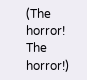(The horror! The horror!)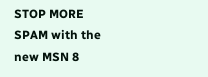STOP MORE SPAM with the new MSN 8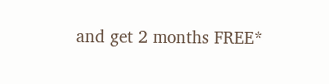and get 2 months FREE*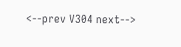<--prev V304 next-->